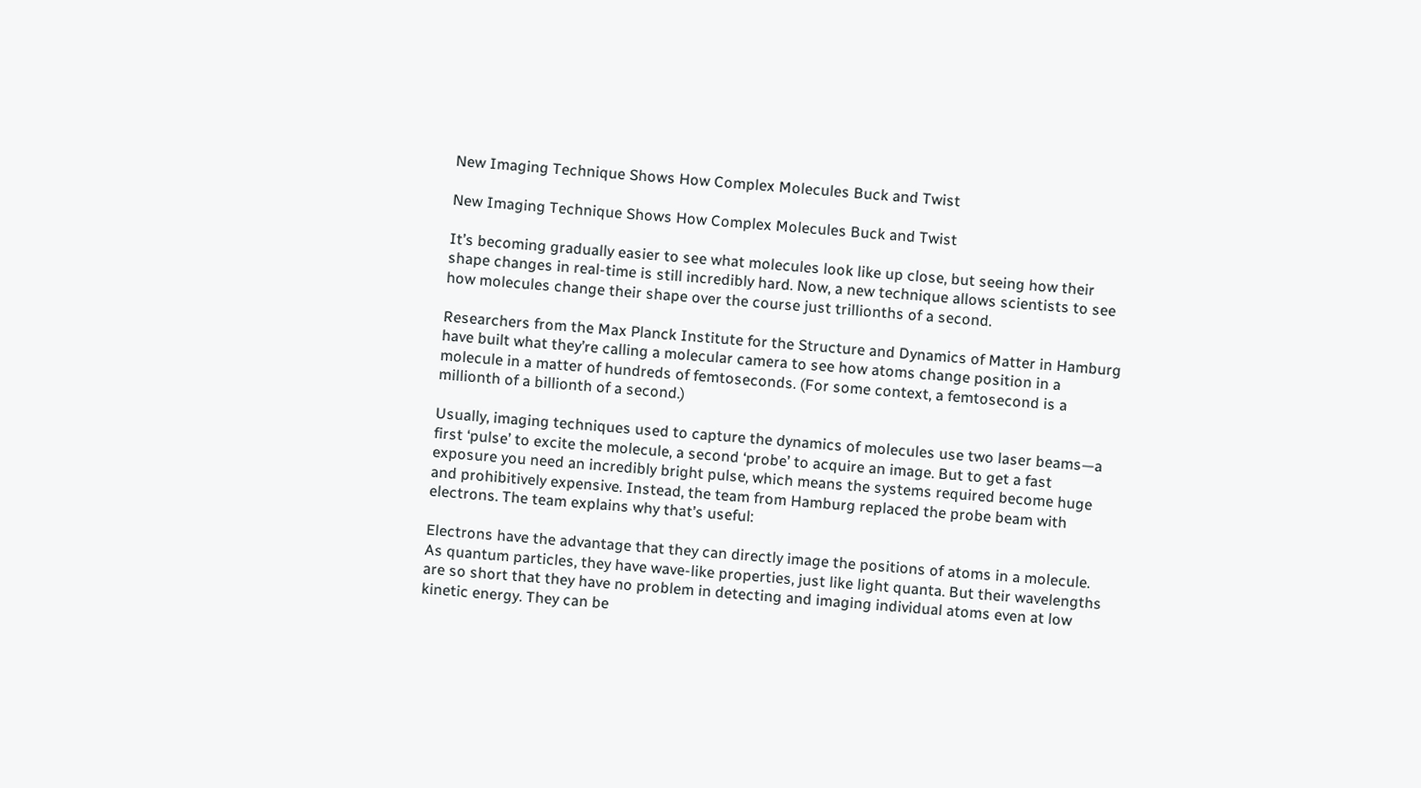New Imaging Technique Shows How Complex Molecules Buck and Twist

New Imaging Technique Shows How Complex Molecules Buck and Twist

It’s becoming gradually easier to see what molecules look like up close, but seeing how their shape changes in real-time is still incredibly hard. Now, a new technique allows scientists to see how molecules change their shape over the course just trillionths of a second.

Researchers from the Max Planck Institute for the Structure and Dynamics of Matter in Hamburg have built what they’re calling a molecular camera to see how atoms change position in a molecule in a matter of hundreds of femtoseconds. (For some context, a femtosecond is a millionth of a billionth of a second.)

Usually, imaging techniques used to capture the dynamics of molecules use two laser beams—a first ‘pulse’ to excite the molecule, a second ‘probe’ to acquire an image. But to get a fast exposure you need an incredibly bright pulse, which means the systems required become huge and prohibitively expensive. Instead, the team from Hamburg replaced the probe beam with electrons. The team explains why that’s useful:

Electrons have the advantage that they can directly image the positions of atoms in a molecule. As quantum particles, they have wave-like properties, just like light quanta. But their wavelengths are so short that they have no problem in detecting and imaging individual atoms even at low kinetic energy. They can be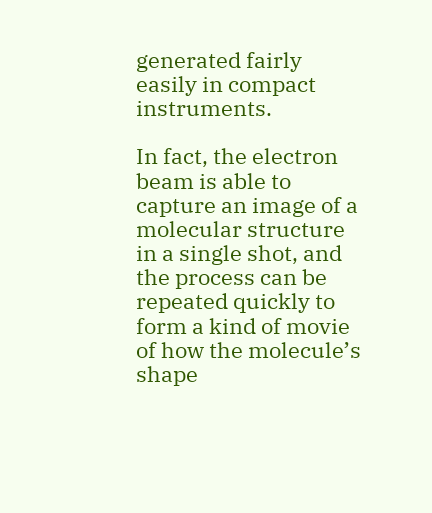generated fairly easily in compact instruments.

In fact, the electron beam is able to capture an image of a molecular structure in a single shot, and the process can be repeated quickly to form a kind of movie of how the molecule’s shape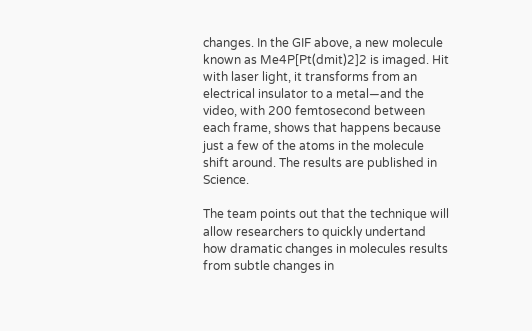changes. In the GIF above, a new molecule known as Me4P[Pt(dmit)2]2 is imaged. Hit with laser light, it transforms from an electrical insulator to a metal—and the video, with 200 femtosecond between each frame, shows that happens because just a few of the atoms in the molecule shift around. The results are published in Science.

The team points out that the technique will allow researchers to quickly undertand how dramatic changes in molecules results from subtle changes in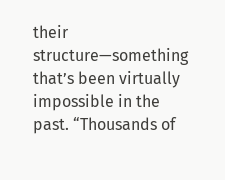their structure—something that’s been virtually impossible in the past. “Thousands of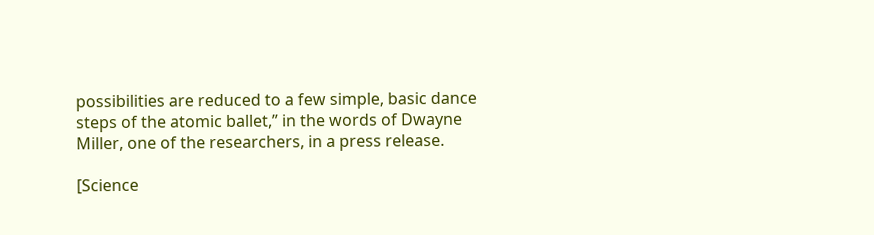possibilities are reduced to a few simple, basic dance steps of the atomic ballet,” in the words of Dwayne Miller, one of the researchers, in a press release.

[Science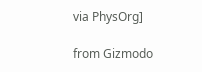via PhysOrg]

from Gizmodo